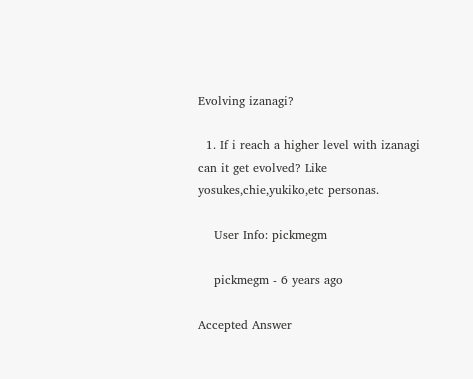Evolving izanagi?

  1. If i reach a higher level with izanagi can it get evolved? Like yosukes,chie,yukiko,etc personas.

    User Info: pickmegm

    pickmegm - 6 years ago

Accepted Answer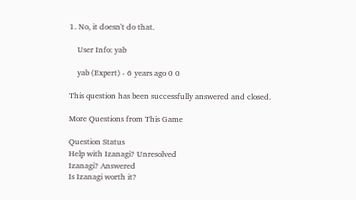1. No, it doesn't do that.

    User Info: yab

    yab (Expert) - 6 years ago 0 0

This question has been successfully answered and closed.

More Questions from This Game

Question Status
Help with Izanagi? Unresolved
Izanagi? Answered
Is Izanagi worth it?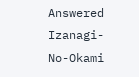Answered
Izanagi-No-Okami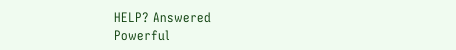HELP? Answered
Powerful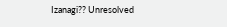Izanagi?? Unresolved